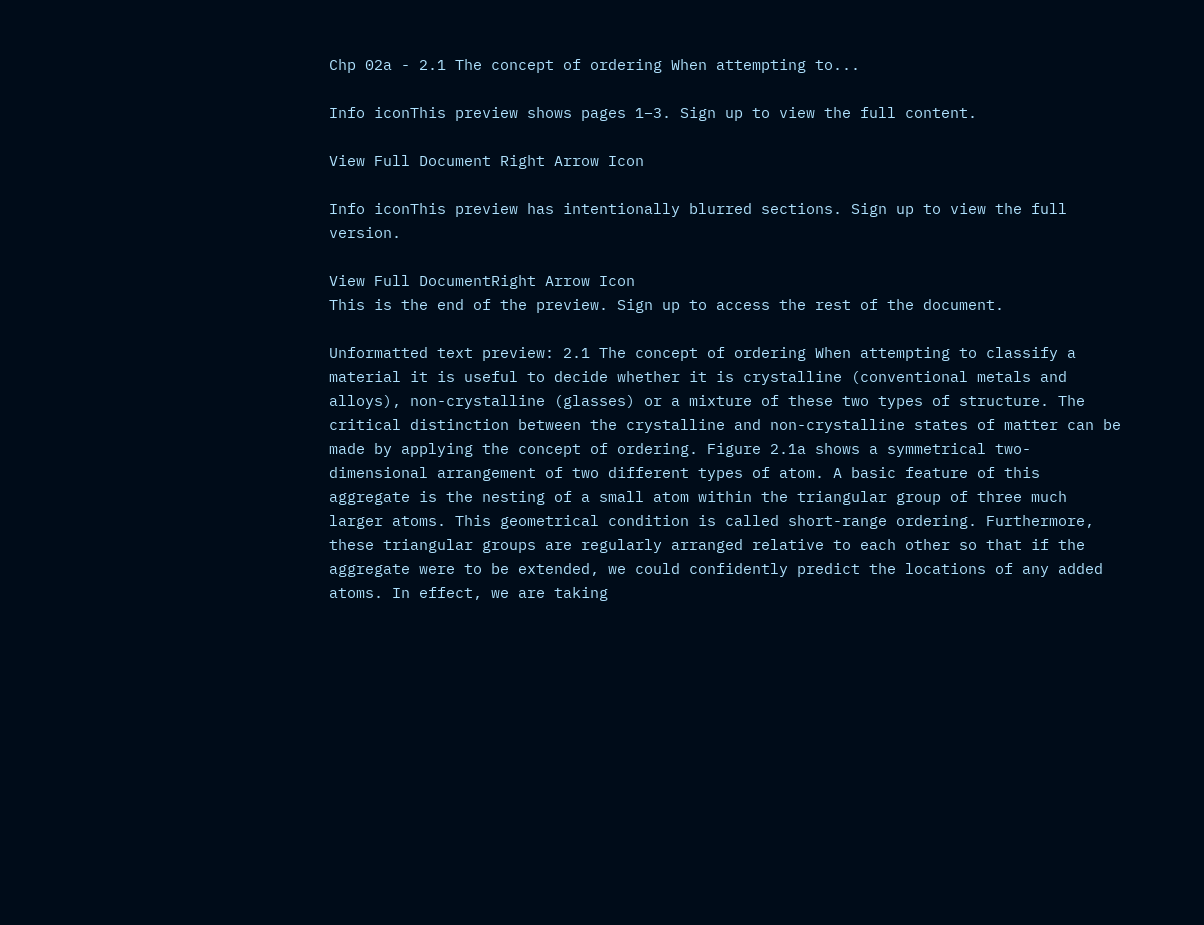Chp 02a - 2.1 The concept of ordering When attempting to...

Info iconThis preview shows pages 1–3. Sign up to view the full content.

View Full Document Right Arrow Icon

Info iconThis preview has intentionally blurred sections. Sign up to view the full version.

View Full DocumentRight Arrow Icon
This is the end of the preview. Sign up to access the rest of the document.

Unformatted text preview: 2.1 The concept of ordering When attempting to classify a material it is useful to decide whether it is crystalline (conventional metals and alloys), non-crystalline (glasses) or a mixture of these two types of structure. The critical distinction between the crystalline and non-crystalline states of matter can be made by applying the concept of ordering. Figure 2.1a shows a symmetrical two- dimensional arrangement of two different types of atom. A basic feature of this aggregate is the nesting of a small atom within the triangular group of three much larger atoms. This geometrical condition is called short-range ordering. Furthermore, these triangular groups are regularly arranged relative to each other so that if the aggregate were to be extended, we could confidently predict the locations of any added atoms. In effect, we are taking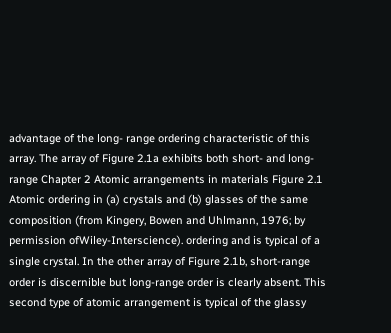advantage of the long- range ordering characteristic of this array. The array of Figure 2.1a exhibits both short- and long-range Chapter 2 Atomic arrangements in materials Figure 2.1 Atomic ordering in (a) crystals and (b) glasses of the same composition (from Kingery, Bowen and Uhlmann, 1976; by permission ofWiley-Interscience). ordering and is typical of a single crystal. In the other array of Figure 2.1b, short-range order is discernible but long-range order is clearly absent. This second type of atomic arrangement is typical of the glassy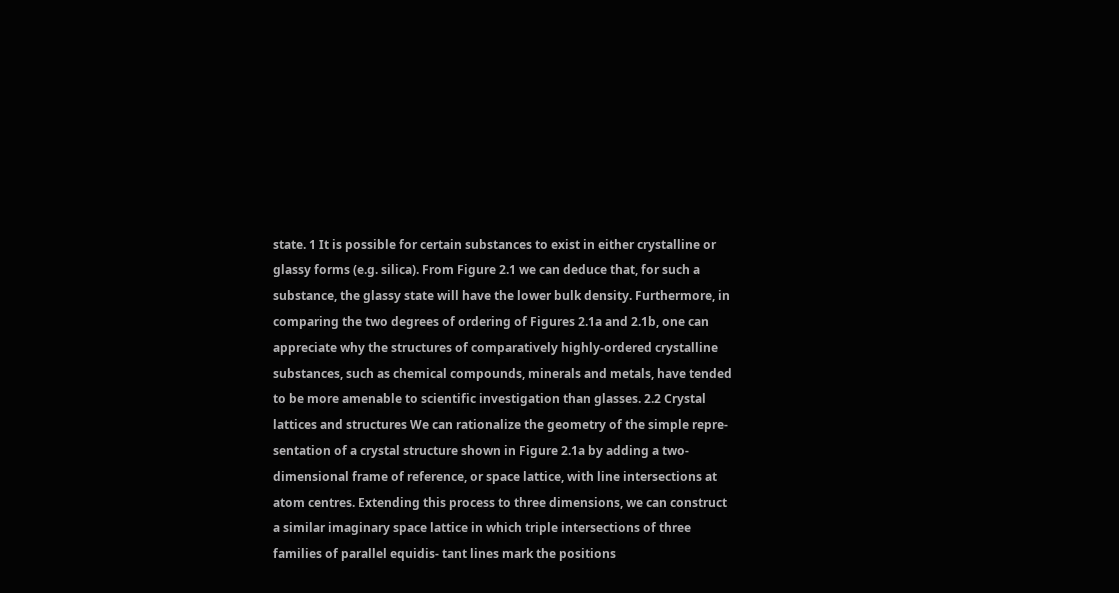state. 1 It is possible for certain substances to exist in either crystalline or glassy forms (e.g. silica). From Figure 2.1 we can deduce that, for such a substance, the glassy state will have the lower bulk density. Furthermore, in comparing the two degrees of ordering of Figures 2.1a and 2.1b, one can appreciate why the structures of comparatively highly-ordered crystalline substances, such as chemical compounds, minerals and metals, have tended to be more amenable to scientific investigation than glasses. 2.2 Crystal lattices and structures We can rationalize the geometry of the simple repre- sentation of a crystal structure shown in Figure 2.1a by adding a two-dimensional frame of reference, or space lattice, with line intersections at atom centres. Extending this process to three dimensions, we can construct a similar imaginary space lattice in which triple intersections of three families of parallel equidis- tant lines mark the positions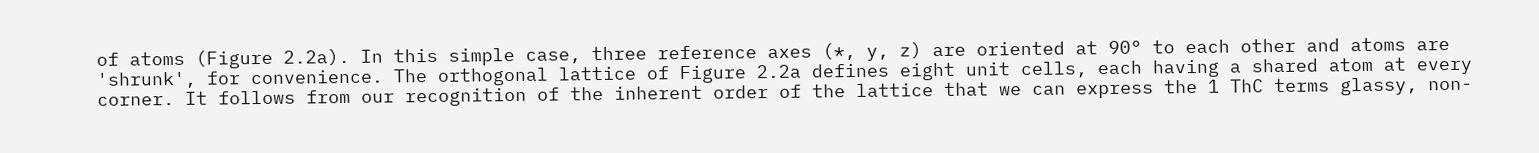of atoms (Figure 2.2a). In this simple case, three reference axes (*, y, z) are oriented at 90° to each other and atoms are 'shrunk', for convenience. The orthogonal lattice of Figure 2.2a defines eight unit cells, each having a shared atom at every corner. It follows from our recognition of the inherent order of the lattice that we can express the 1 ThC terms glassy, non-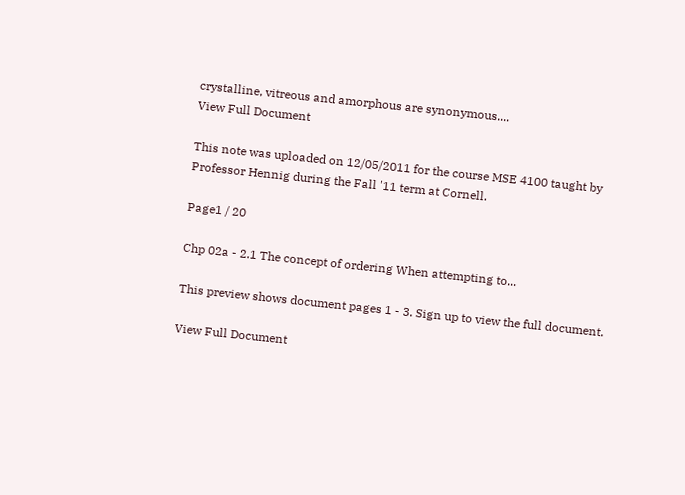crystalline, vitreous and amorphous are synonymous....
View Full Document

This note was uploaded on 12/05/2011 for the course MSE 4100 taught by Professor Hennig during the Fall '11 term at Cornell.

Page1 / 20

Chp 02a - 2.1 The concept of ordering When attempting to...

This preview shows document pages 1 - 3. Sign up to view the full document.

View Full Document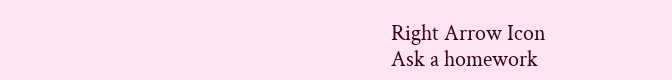Right Arrow Icon
Ask a homework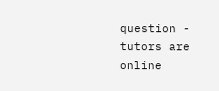question - tutors are online